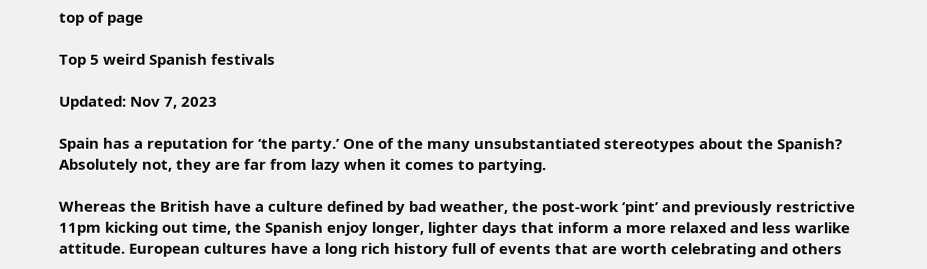top of page

Top 5 weird Spanish festivals

Updated: Nov 7, 2023

Spain has a reputation for ‘the party.’ One of the many unsubstantiated stereotypes about the Spanish? Absolutely not, they are far from lazy when it comes to partying.

Whereas the British have a culture defined by bad weather, the post-work ‘pint’ and previously restrictive 11pm kicking out time, the Spanish enjoy longer, lighter days that inform a more relaxed and less warlike attitude. European cultures have a long rich history full of events that are worth celebrating and others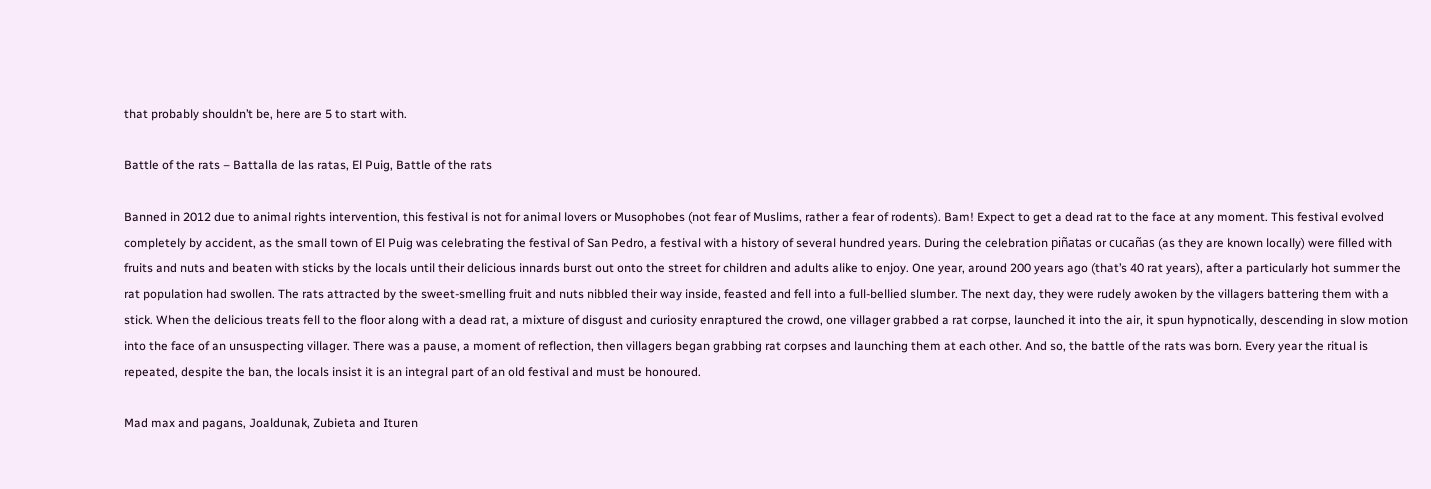that probably shouldn’t be, here are 5 to start with.

Battle of the rats – Battalla de las ratas, El Puig, Battle of the rats

Banned in 2012 due to animal rights intervention, this festival is not for animal lovers or Musophobes (not fear of Muslims, rather a fear of rodents). Bam! Expect to get a dead rat to the face at any moment. This festival evolved completely by accident, as the small town of El Puig was celebrating the festival of San Pedro, a festival with a history of several hundred years. During the celebration piñatas or cucañas (as they are known locally) were filled with fruits and nuts and beaten with sticks by the locals until their delicious innards burst out onto the street for children and adults alike to enjoy. One year, around 200 years ago (that’s 40 rat years), after a particularly hot summer the rat population had swollen. The rats attracted by the sweet-smelling fruit and nuts nibbled their way inside, feasted and fell into a full-bellied slumber. The next day, they were rudely awoken by the villagers battering them with a stick. When the delicious treats fell to the floor along with a dead rat, a mixture of disgust and curiosity enraptured the crowd, one villager grabbed a rat corpse, launched it into the air, it spun hypnotically, descending in slow motion into the face of an unsuspecting villager. There was a pause, a moment of reflection, then villagers began grabbing rat corpses and launching them at each other. And so, the battle of the rats was born. Every year the ritual is repeated, despite the ban, the locals insist it is an integral part of an old festival and must be honoured.

Mad max and pagans, Joaldunak, Zubieta and Ituren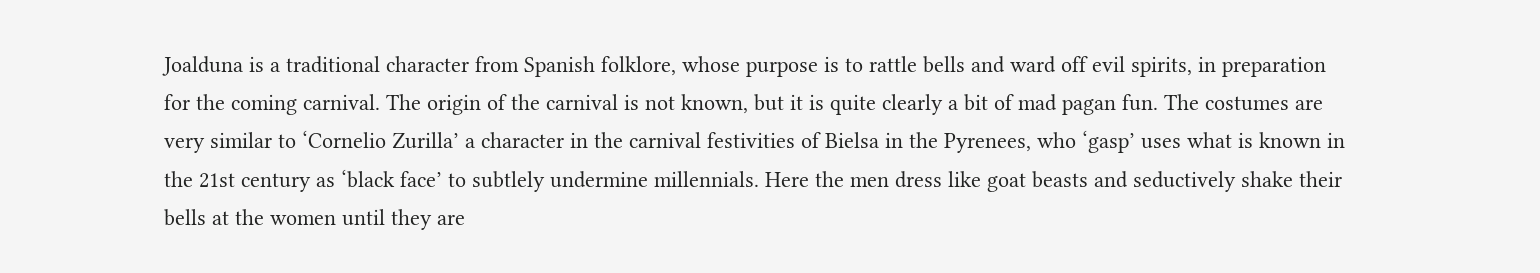Joalduna is a traditional character from Spanish folklore, whose purpose is to rattle bells and ward off evil spirits, in preparation for the coming carnival. The origin of the carnival is not known, but it is quite clearly a bit of mad pagan fun. The costumes are very similar to ‘Cornelio Zurilla’ a character in the carnival festivities of Bielsa in the Pyrenees, who ‘gasp’ uses what is known in the 21st century as ‘black face’ to subtlely undermine millennials. Here the men dress like goat beasts and seductively shake their bells at the women until they are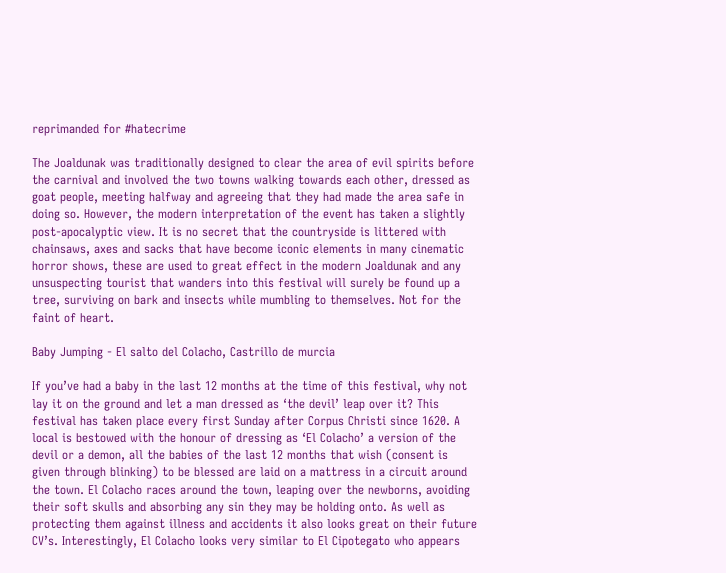reprimanded for #hatecrime

The Joaldunak was traditionally designed to clear the area of evil spirits before the carnival and involved the two towns walking towards each other, dressed as goat people, meeting halfway and agreeing that they had made the area safe in doing so. However, the modern interpretation of the event has taken a slightly post-apocalyptic view. It is no secret that the countryside is littered with chainsaws, axes and sacks that have become iconic elements in many cinematic horror shows, these are used to great effect in the modern Joaldunak and any unsuspecting tourist that wanders into this festival will surely be found up a tree, surviving on bark and insects while mumbling to themselves. Not for the faint of heart.

Baby Jumping - El salto del Colacho, Castrillo de murcia

If you’ve had a baby in the last 12 months at the time of this festival, why not lay it on the ground and let a man dressed as ‘the devil’ leap over it? This festival has taken place every first Sunday after Corpus Christi since 1620. A local is bestowed with the honour of dressing as ‘El Colacho’ a version of the devil or a demon, all the babies of the last 12 months that wish (consent is given through blinking) to be blessed are laid on a mattress in a circuit around the town. El Colacho races around the town, leaping over the newborns, avoiding their soft skulls and absorbing any sin they may be holding onto. As well as protecting them against illness and accidents it also looks great on their future CV’s. Interestingly, El Colacho looks very similar to El Cipotegato who appears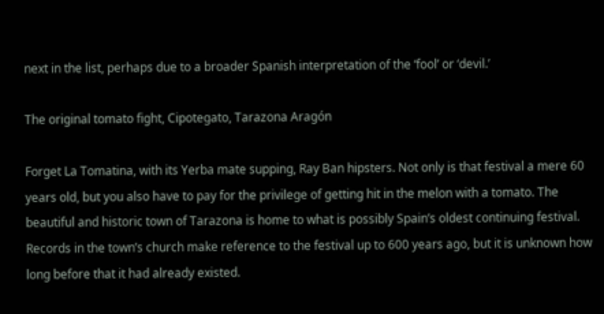next in the list, perhaps due to a broader Spanish interpretation of the ‘fool’ or ‘devil.’

The original tomato fight, Cipotegato, Tarazona Aragón

Forget La Tomatina, with its Yerba mate supping, Ray Ban hipsters. Not only is that festival a mere 60 years old, but you also have to pay for the privilege of getting hit in the melon with a tomato. The beautiful and historic town of Tarazona is home to what is possibly Spain’s oldest continuing festival. Records in the town’s church make reference to the festival up to 600 years ago, but it is unknown how long before that it had already existed.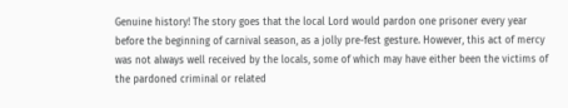Genuine history! The story goes that the local Lord would pardon one prisoner every year before the beginning of carnival season, as a jolly pre-fest gesture. However, this act of mercy was not always well received by the locals, some of which may have either been the victims of the pardoned criminal or related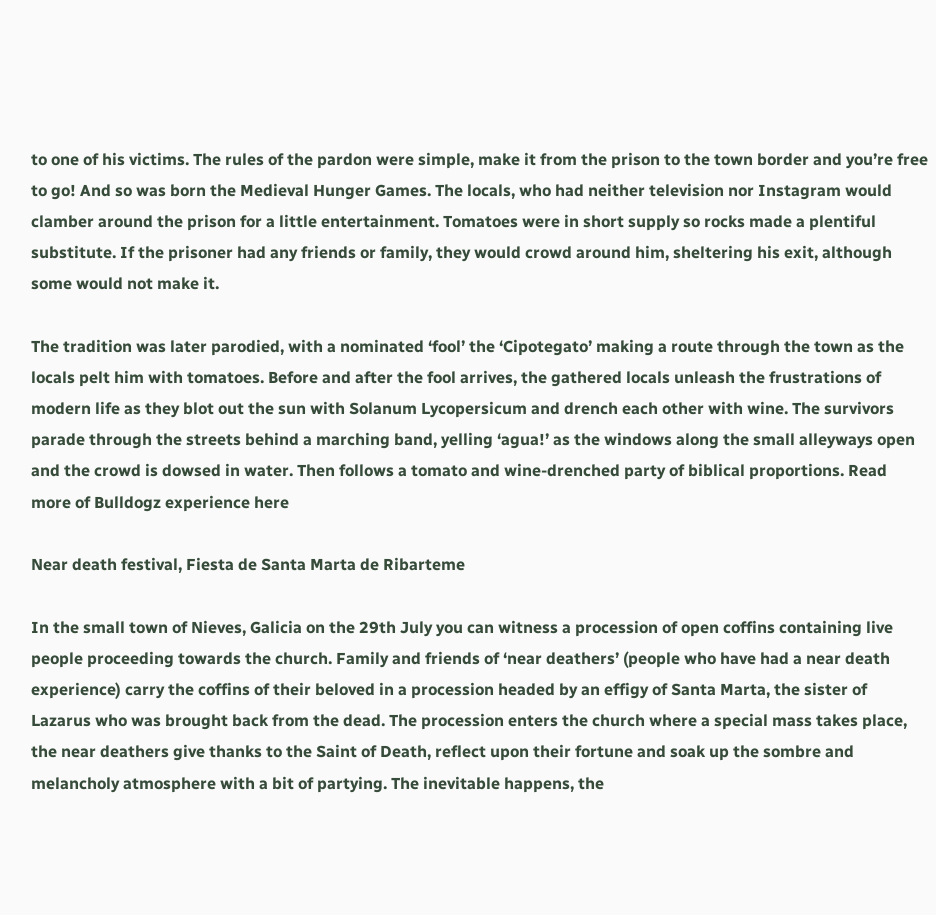to one of his victims. The rules of the pardon were simple, make it from the prison to the town border and you’re free to go! And so was born the Medieval Hunger Games. The locals, who had neither television nor Instagram would clamber around the prison for a little entertainment. Tomatoes were in short supply so rocks made a plentiful substitute. If the prisoner had any friends or family, they would crowd around him, sheltering his exit, although some would not make it.

The tradition was later parodied, with a nominated ‘fool’ the ‘Cipotegato’ making a route through the town as the locals pelt him with tomatoes. Before and after the fool arrives, the gathered locals unleash the frustrations of modern life as they blot out the sun with Solanum Lycopersicum and drench each other with wine. The survivors parade through the streets behind a marching band, yelling ‘agua!’ as the windows along the small alleyways open and the crowd is dowsed in water. Then follows a tomato and wine-drenched party of biblical proportions. Read more of Bulldogz experience here

Near death festival, Fiesta de Santa Marta de Ribarteme

In the small town of Nieves, Galicia on the 29th July you can witness a procession of open coffins containing live people proceeding towards the church. Family and friends of ‘near deathers’ (people who have had a near death experience) carry the coffins of their beloved in a procession headed by an effigy of Santa Marta, the sister of Lazarus who was brought back from the dead. The procession enters the church where a special mass takes place, the near deathers give thanks to the Saint of Death, reflect upon their fortune and soak up the sombre and melancholy atmosphere with a bit of partying. The inevitable happens, the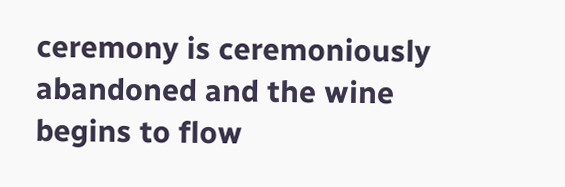ceremony is ceremoniously abandoned and the wine begins to flow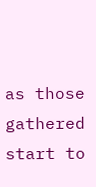as those gathered start to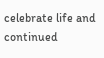celebrate life and continued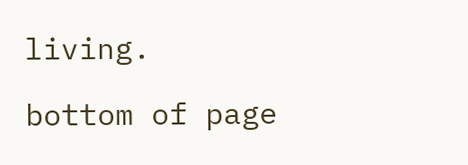living.

bottom of page